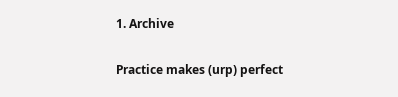1. Archive

Practice makes (urp) perfect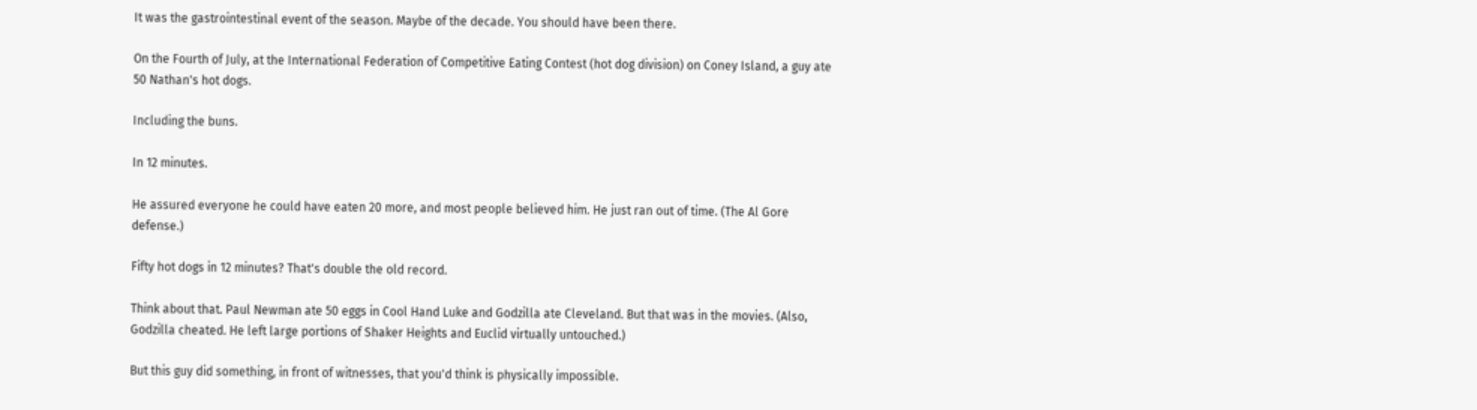It was the gastrointestinal event of the season. Maybe of the decade. You should have been there.

On the Fourth of July, at the International Federation of Competitive Eating Contest (hot dog division) on Coney Island, a guy ate 50 Nathan's hot dogs.

Including the buns.

In 12 minutes.

He assured everyone he could have eaten 20 more, and most people believed him. He just ran out of time. (The Al Gore defense.)

Fifty hot dogs in 12 minutes? That's double the old record.

Think about that. Paul Newman ate 50 eggs in Cool Hand Luke and Godzilla ate Cleveland. But that was in the movies. (Also, Godzilla cheated. He left large portions of Shaker Heights and Euclid virtually untouched.)

But this guy did something, in front of witnesses, that you'd think is physically impossible.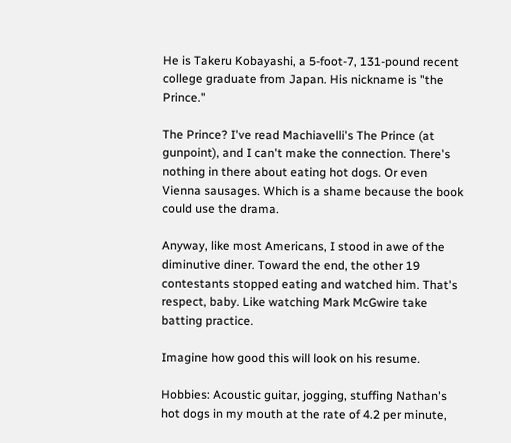He is Takeru Kobayashi, a 5-foot-7, 131-pound recent college graduate from Japan. His nickname is "the Prince."

The Prince? I've read Machiavelli's The Prince (at gunpoint), and I can't make the connection. There's nothing in there about eating hot dogs. Or even Vienna sausages. Which is a shame because the book could use the drama.

Anyway, like most Americans, I stood in awe of the diminutive diner. Toward the end, the other 19 contestants stopped eating and watched him. That's respect, baby. Like watching Mark McGwire take batting practice.

Imagine how good this will look on his resume.

Hobbies: Acoustic guitar, jogging, stuffing Nathan's hot dogs in my mouth at the rate of 4.2 per minute,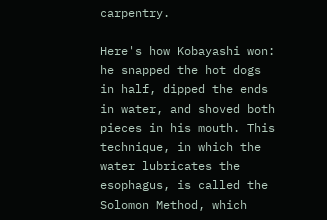carpentry.

Here's how Kobayashi won: he snapped the hot dogs in half, dipped the ends in water, and shoved both pieces in his mouth. This technique, in which the water lubricates the esophagus, is called the Solomon Method, which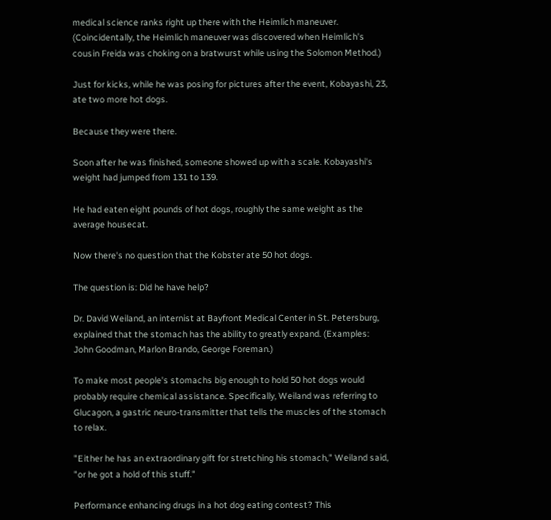medical science ranks right up there with the Heimlich maneuver. (Coincidentally, the Heimlich maneuver was discovered when Heimlich's cousin Freida was choking on a bratwurst while using the Solomon Method.)

Just for kicks, while he was posing for pictures after the event, Kobayashi, 23, ate two more hot dogs.

Because they were there.

Soon after he was finished, someone showed up with a scale. Kobayashi's weight had jumped from 131 to 139.

He had eaten eight pounds of hot dogs, roughly the same weight as the average housecat.

Now there's no question that the Kobster ate 50 hot dogs.

The question is: Did he have help?

Dr. David Weiland, an internist at Bayfront Medical Center in St. Petersburg, explained that the stomach has the ability to greatly expand. (Examples: John Goodman, Marlon Brando, George Foreman.)

To make most people's stomachs big enough to hold 50 hot dogs would probably require chemical assistance. Specifically, Weiland was referring to Glucagon, a gastric neuro-transmitter that tells the muscles of the stomach to relax.

"Either he has an extraordinary gift for stretching his stomach," Weiland said, "or he got a hold of this stuff."

Performance enhancing drugs in a hot dog eating contest? This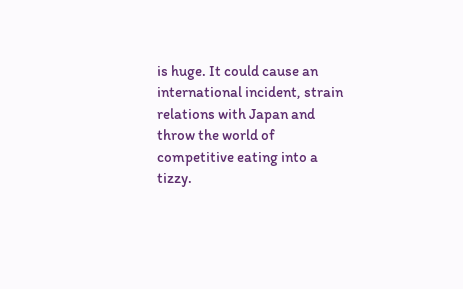is huge. It could cause an international incident, strain relations with Japan and throw the world of competitive eating into a tizzy.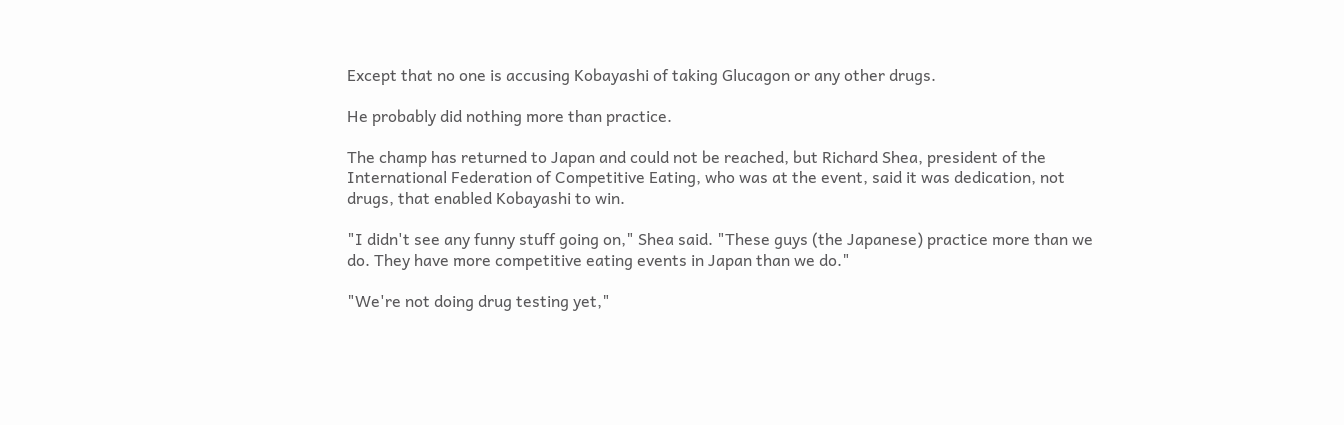Except that no one is accusing Kobayashi of taking Glucagon or any other drugs.

He probably did nothing more than practice.

The champ has returned to Japan and could not be reached, but Richard Shea, president of the International Federation of Competitive Eating, who was at the event, said it was dedication, not drugs, that enabled Kobayashi to win.

"I didn't see any funny stuff going on," Shea said. "These guys (the Japanese) practice more than we do. They have more competitive eating events in Japan than we do."

"We're not doing drug testing yet,"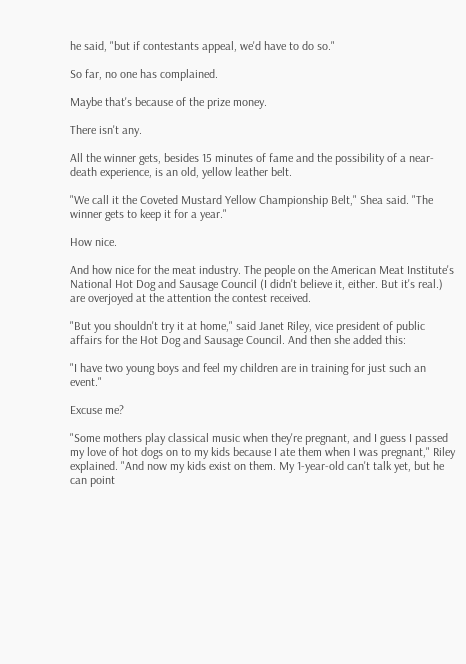he said, "but if contestants appeal, we'd have to do so."

So far, no one has complained.

Maybe that's because of the prize money.

There isn't any.

All the winner gets, besides 15 minutes of fame and the possibility of a near-death experience, is an old, yellow leather belt.

"We call it the Coveted Mustard Yellow Championship Belt," Shea said. "The winner gets to keep it for a year."

How nice.

And how nice for the meat industry. The people on the American Meat Institute's National Hot Dog and Sausage Council (I didn't believe it, either. But it's real.) are overjoyed at the attention the contest received.

"But you shouldn't try it at home," said Janet Riley, vice president of public affairs for the Hot Dog and Sausage Council. And then she added this:

"I have two young boys and feel my children are in training for just such an event."

Excuse me?

"Some mothers play classical music when they're pregnant, and I guess I passed my love of hot dogs on to my kids because I ate them when I was pregnant," Riley explained. "And now my kids exist on them. My 1-year-old can't talk yet, but he can point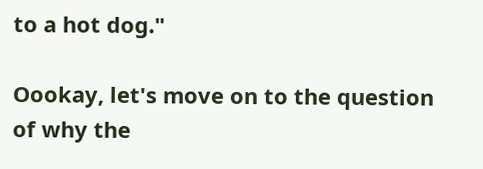to a hot dog."

Oookay, let's move on to the question of why the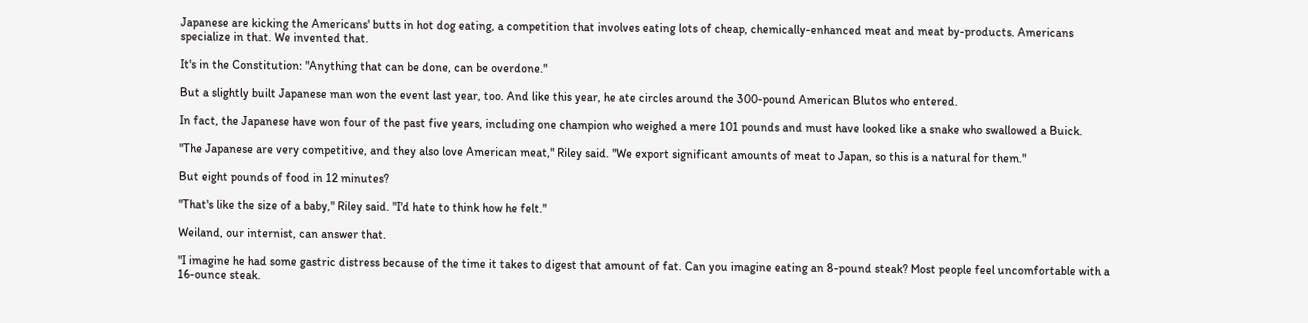Japanese are kicking the Americans' butts in hot dog eating, a competition that involves eating lots of cheap, chemically-enhanced meat and meat by-products. Americans specialize in that. We invented that.

It's in the Constitution: "Anything that can be done, can be overdone."

But a slightly built Japanese man won the event last year, too. And like this year, he ate circles around the 300-pound American Blutos who entered.

In fact, the Japanese have won four of the past five years, including one champion who weighed a mere 101 pounds and must have looked like a snake who swallowed a Buick.

"The Japanese are very competitive, and they also love American meat," Riley said. "We export significant amounts of meat to Japan, so this is a natural for them."

But eight pounds of food in 12 minutes?

"That's like the size of a baby," Riley said. "I'd hate to think how he felt."

Weiland, our internist, can answer that.

"I imagine he had some gastric distress because of the time it takes to digest that amount of fat. Can you imagine eating an 8-pound steak? Most people feel uncomfortable with a 16-ounce steak.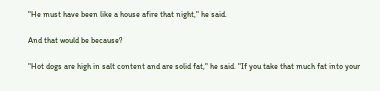"He must have been like a house afire that night," he said.

And that would be because?

"Hot dogs are high in salt content and are solid fat," he said. "If you take that much fat into your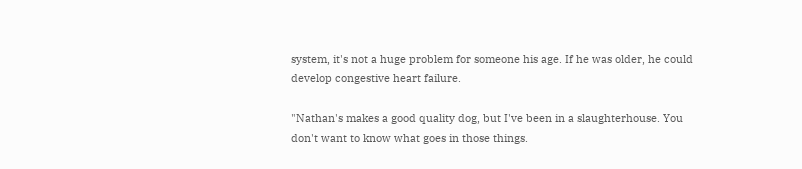system, it's not a huge problem for someone his age. If he was older, he could develop congestive heart failure.

"Nathan's makes a good quality dog, but I've been in a slaughterhouse. You don't want to know what goes in those things.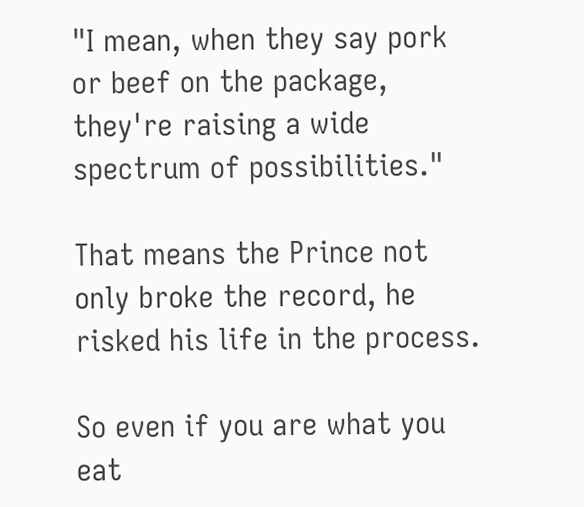"I mean, when they say pork or beef on the package, they're raising a wide spectrum of possibilities."

That means the Prince not only broke the record, he risked his life in the process.

So even if you are what you eat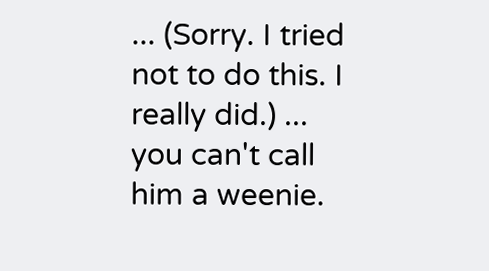... (Sorry. I tried not to do this. I really did.) ... you can't call him a weenie.